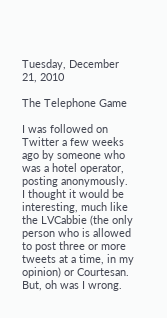Tuesday, December 21, 2010

The Telephone Game

I was followed on Twitter a few weeks ago by someone who was a hotel operator, posting anonymously.  I thought it would be interesting, much like the LVCabbie (the only person who is allowed to post three or more tweets at a time, in my opinion) or Courtesan.  But, oh was I wrong.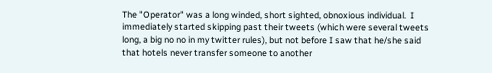The "Operator" was a long winded, short sighted, obnoxious individual.  I immediately started skipping past their tweets (which were several tweets long, a big no no in my twitter rules), but not before I saw that he/she said that hotels never transfer someone to another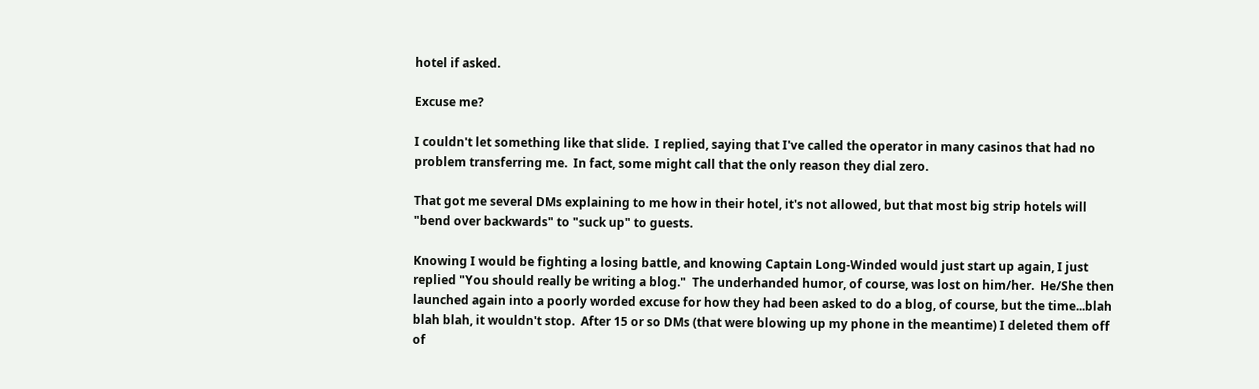hotel if asked.

Excuse me?

I couldn't let something like that slide.  I replied, saying that I've called the operator in many casinos that had no problem transferring me.  In fact, some might call that the only reason they dial zero.

That got me several DMs explaining to me how in their hotel, it's not allowed, but that most big strip hotels will "bend over backwards" to "suck up" to guests.

Knowing I would be fighting a losing battle, and knowing Captain Long-Winded would just start up again, I just replied "You should really be writing a blog."  The underhanded humor, of course, was lost on him/her.  He/She then launched again into a poorly worded excuse for how they had been asked to do a blog, of course, but the time...blah blah blah, it wouldn't stop.  After 15 or so DMs (that were blowing up my phone in the meantime) I deleted them off of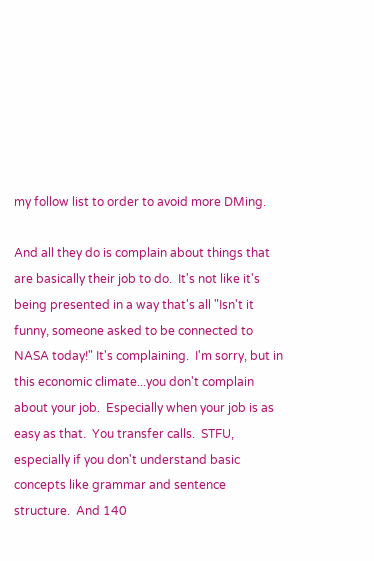my follow list to order to avoid more DMing.

And all they do is complain about things that are basically their job to do.  It's not like it's being presented in a way that's all "Isn't it funny, someone asked to be connected to NASA today!" It's complaining.  I'm sorry, but in this economic climate...you don't complain about your job.  Especially when your job is as easy as that.  You transfer calls.  STFU, especially if you don't understand basic concepts like grammar and sentence structure.  And 140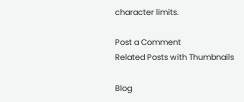character limits.

Post a Comment
Related Posts with Thumbnails

Blog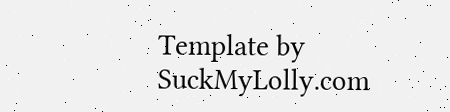Template by SuckMyLolly.com